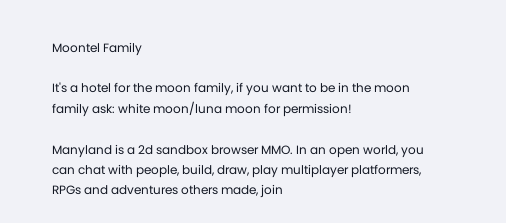Moontel Family

It's a hotel for the moon family, if you want to be in the moon family ask: white moon/luna moon for permission!

Manyland is a 2d sandbox browser MMO. In an open world, you can chat with people, build, draw, play multiplayer platformers, RPGs and adventures others made, join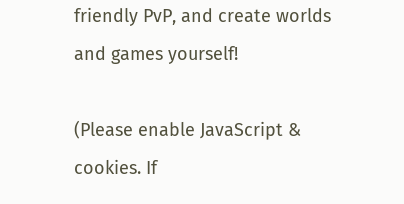friendly PvP, and create worlds and games yourself!

(Please enable JavaScript & cookies. If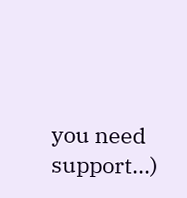you need support...)